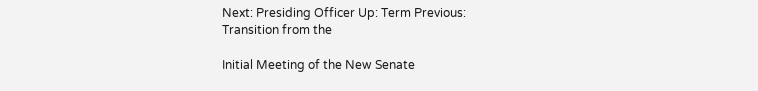Next: Presiding Officer Up: Term Previous: Transition from the

Initial Meeting of the New Senate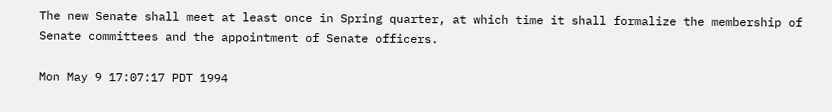The new Senate shall meet at least once in Spring quarter, at which time it shall formalize the membership of Senate committees and the appointment of Senate officers.

Mon May 9 17:07:17 PDT 1994